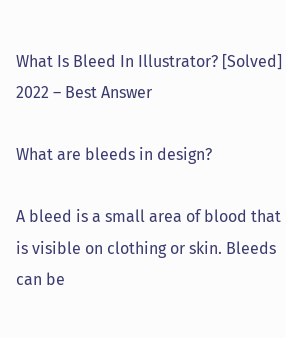What Is Bleed In Illustrator? [Solved] 2022 – Best Answer

What are bleeds in design?

A bleed is a small area of blood that is visible on clothing or skin. Bleeds can be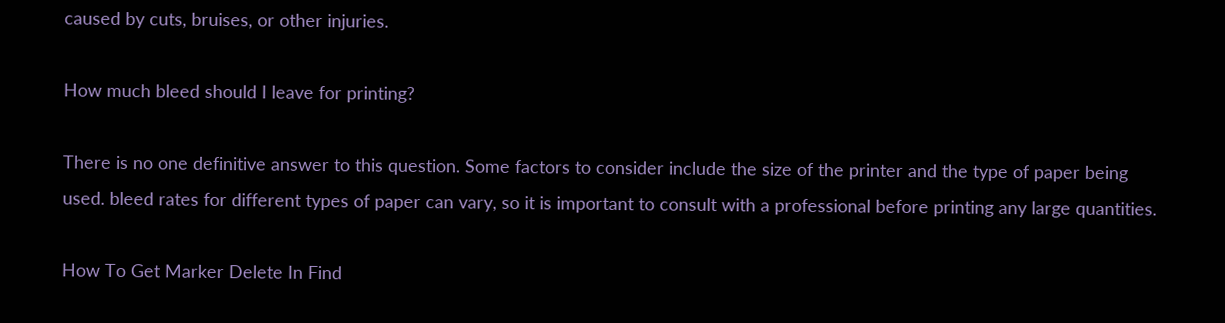caused by cuts, bruises, or other injuries.

How much bleed should I leave for printing?

There is no one definitive answer to this question. Some factors to consider include the size of the printer and the type of paper being used. bleed rates for different types of paper can vary, so it is important to consult with a professional before printing any large quantities.

How To Get Marker Delete In Find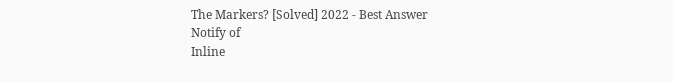The Markers? [Solved] 2022 - Best Answer
Notify of
Inline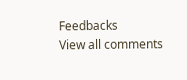Feedbacks
View all comments